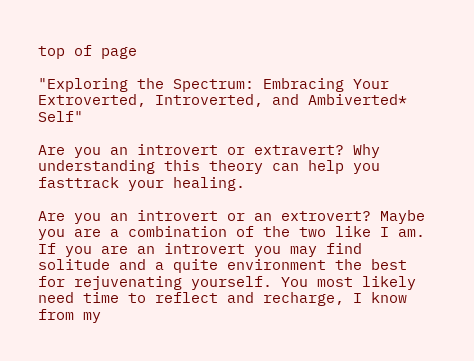top of page

"Exploring the Spectrum: Embracing Your Extroverted, Introverted, and Ambiverted* Self"

Are you an introvert or extravert? Why understanding this theory can help you fasttrack your healing.

Are you an introvert or an extrovert? Maybe you are a combination of the two like I am. If you are an introvert you may find solitude and a quite environment the best for rejuvenating yourself. You most likely need time to reflect and recharge, I know from my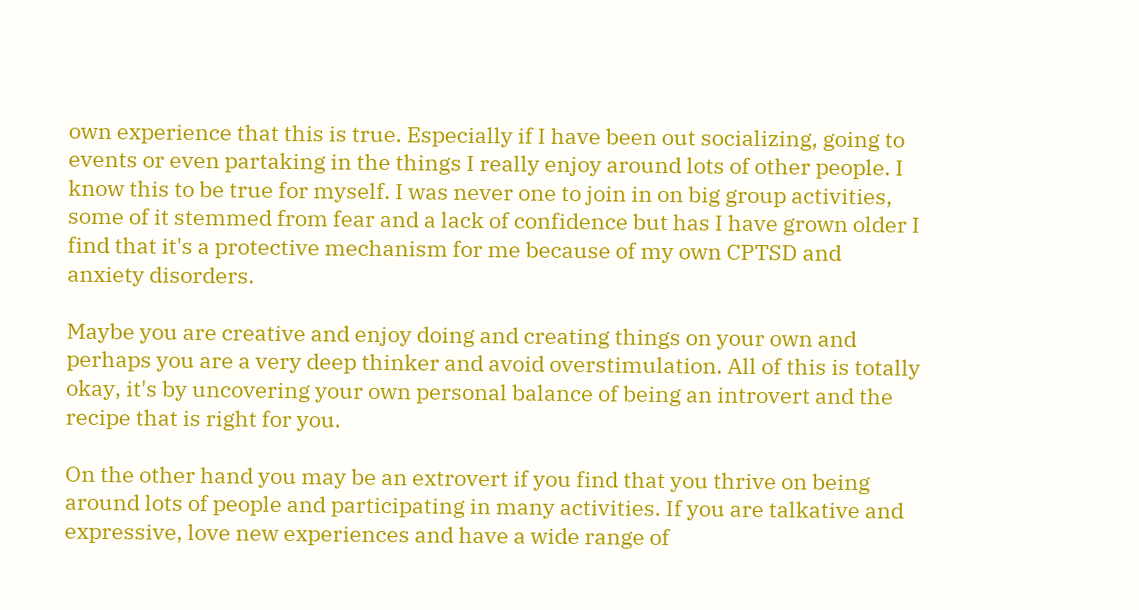own experience that this is true. Especially if I have been out socializing, going to events or even partaking in the things I really enjoy around lots of other people. I know this to be true for myself. I was never one to join in on big group activities, some of it stemmed from fear and a lack of confidence but has I have grown older I find that it's a protective mechanism for me because of my own CPTSD and anxiety disorders.

Maybe you are creative and enjoy doing and creating things on your own and perhaps you are a very deep thinker and avoid overstimulation. All of this is totally okay, it's by uncovering your own personal balance of being an introvert and the recipe that is right for you.

On the other hand you may be an extrovert if you find that you thrive on being around lots of people and participating in many activities. If you are talkative and expressive, love new experiences and have a wide range of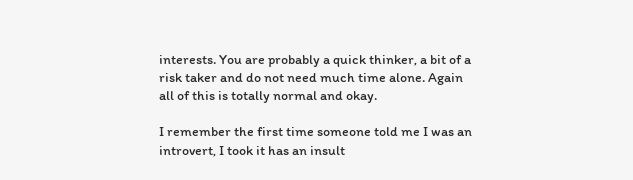interests. You are probably a quick thinker, a bit of a risk taker and do not need much time alone. Again all of this is totally normal and okay.

I remember the first time someone told me I was an introvert, I took it has an insult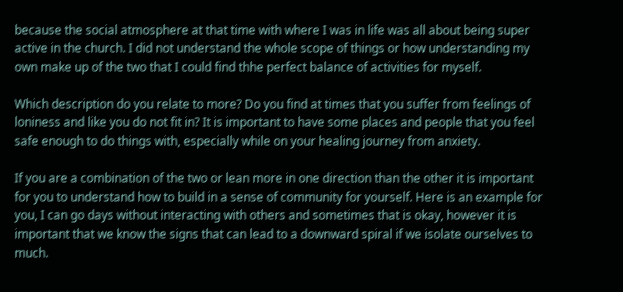because the social atmosphere at that time with where I was in life was all about being super active in the church. I did not understand the whole scope of things or how understanding my own make up of the two that I could find thhe perfect balance of activities for myself.

Which description do you relate to more? Do you find at times that you suffer from feelings of loniness and like you do not fit in? It is important to have some places and people that you feel safe enough to do things with, especially while on your healing journey from anxiety.

If you are a combination of the two or lean more in one direction than the other it is important for you to understand how to build in a sense of community for yourself. Here is an example for you, I can go days without interacting with others and sometimes that is okay, however it is important that we know the signs that can lead to a downward spiral if we isolate ourselves to much.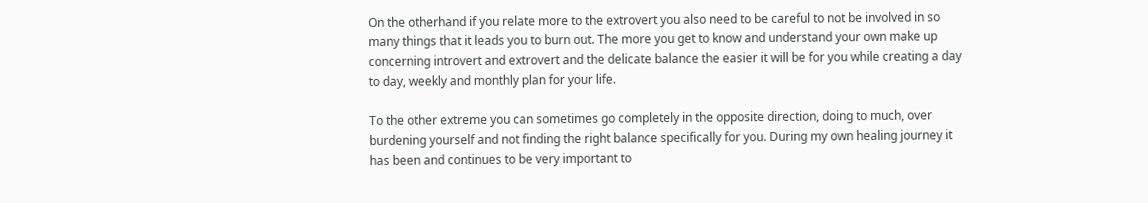On the otherhand if you relate more to the extrovert you also need to be careful to not be involved in so many things that it leads you to burn out. The more you get to know and understand your own make up concerning introvert and extrovert and the delicate balance the easier it will be for you while creating a day to day, weekly and monthly plan for your life.

To the other extreme you can sometimes go completely in the opposite direction, doing to much, over burdening yourself and not finding the right balance specifically for you. During my own healing journey it has been and continues to be very important to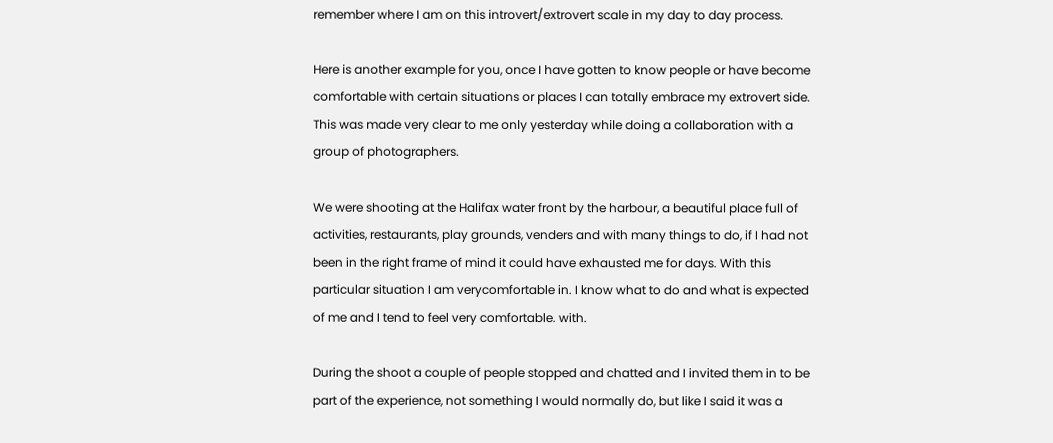remember where I am on this introvert/extrovert scale in my day to day process.

Here is another example for you, once I have gotten to know people or have become comfortable with certain situations or places I can totally embrace my extrovert side. This was made very clear to me only yesterday while doing a collaboration with a group of photographers.

We were shooting at the Halifax water front by the harbour, a beautiful place full of activities, restaurants, play grounds, venders and with many things to do, if I had not been in the right frame of mind it could have exhausted me for days. With this particular situation I am verycomfortable in. I know what to do and what is expected of me and I tend to feel very comfortable. with.

During the shoot a couple of people stopped and chatted and I invited them in to be part of the experience, not something I would normally do, but like I said it was a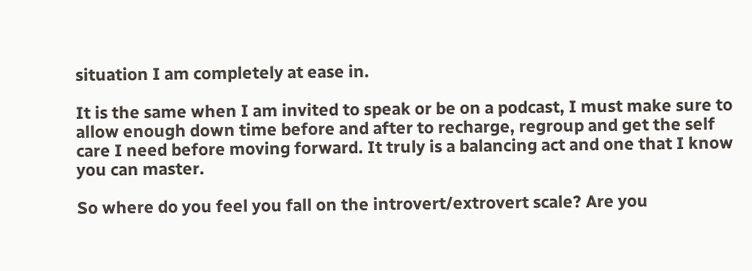situation I am completely at ease in.

It is the same when I am invited to speak or be on a podcast, I must make sure to allow enough down time before and after to recharge, regroup and get the self care I need before moving forward. It truly is a balancing act and one that I know you can master.

So where do you feel you fall on the introvert/extrovert scale? Are you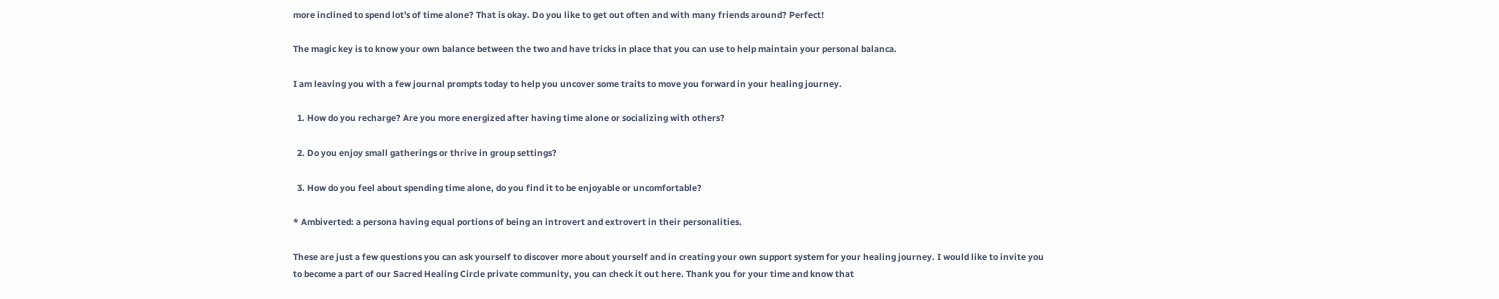more inclined to spend lot's of time alone? That is okay. Do you like to get out often and with many friends around? Perfect!

The magic key is to know your own balance between the two and have tricks in place that you can use to help maintain your personal balanca.

I am leaving you with a few journal prompts today to help you uncover some traits to move you forward in your healing journey.

  1. How do you recharge? Are you more energized after having time alone or socializing with others?

  2. Do you enjoy small gatherings or thrive in group settings?

  3. How do you feel about spending time alone, do you find it to be enjoyable or uncomfortable?

* Ambiverted: a persona having equal portions of being an introvert and extrovert in their personalities.

These are just a few questions you can ask yourself to discover more about yourself and in creating your own support system for your healing journey. I would like to invite you to become a part of our Sacred Healing Circle private community, you can check it out here. Thank you for your time and know that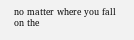no matter where you fall on the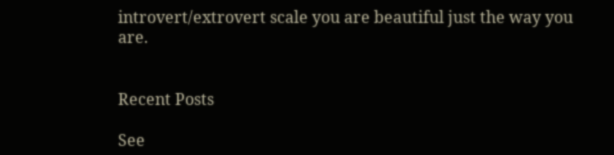introvert/extrovert scale you are beautiful just the way you are.


Recent Posts

See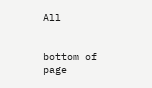All


bottom of page